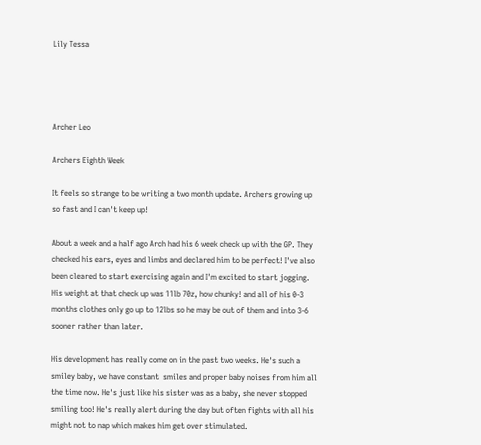Lily Tessa




Archer Leo

Archers Eighth Week

It feels so strange to be writing a two month update. Archers growing up so fast and I can't keep up!

About a week and a half ago Arch had his 6 week check up with the GP. They checked his ears, eyes and limbs and declared him to be perfect! I've also been cleared to start exercising again and I'm excited to start jogging. His weight at that check up was 11lb 70z, how chunky! and all of his 0-3 months clothes only go up to 12lbs so he may be out of them and into 3-6 sooner rather than later.

His development has really come on in the past two weeks. He's such a smiley baby, we have constant  smiles and proper baby noises from him all the time now. He's just like his sister was as a baby, she never stopped smiling too! He's really alert during the day but often fights with all his might not to nap which makes him get over stimulated.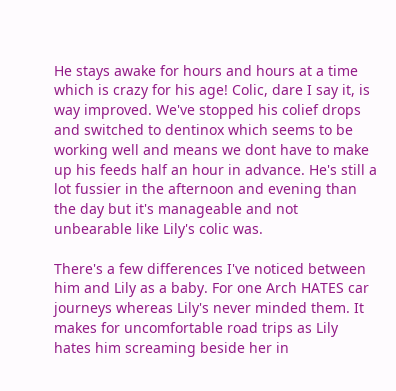He stays awake for hours and hours at a time which is crazy for his age! Colic, dare I say it, is way improved. We've stopped his colief drops and switched to dentinox which seems to be working well and means we dont have to make up his feeds half an hour in advance. He's still a lot fussier in the afternoon and evening than the day but it's manageable and not unbearable like Lily's colic was.

There's a few differences I've noticed between him and Lily as a baby. For one Arch HATES car journeys whereas Lily's never minded them. It makes for uncomfortable road trips as Lily hates him screaming beside her in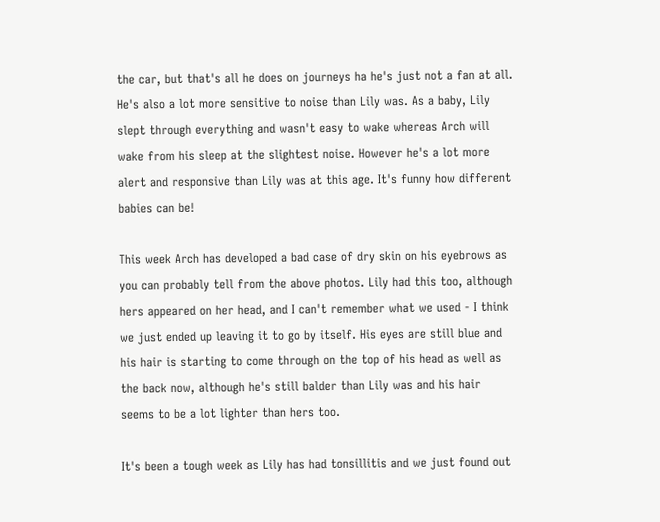the car, but that's all he does on journeys ha he's just not a fan at all. He's also a lot more sensitive to noise than Lily was. As a baby, Lily slept through everything and wasn't easy to wake whereas Arch will wake from his sleep at the slightest noise. However he's a lot more alert and responsive than Lily was at this age. It's funny how different babies can be!

This week Arch has developed a bad case of dry skin on his eyebrows as you can probably tell from the above photos. Lily had this too, although hers appeared on her head, and I can't remember what we used - I think we just ended up leaving it to go by itself. His eyes are still blue and his hair is starting to come through on the top of his head as well as the back now, although he's still balder than Lily was and his hair seems to be a lot lighter than hers too.

It's been a tough week as Lily has had tonsillitis and we just found out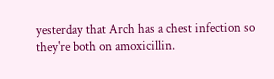yesterday that Arch has a chest infection so they're both on amoxicillin.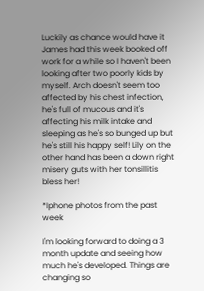Luckily as chance would have it James had this week booked off work for a while so I haven't been looking after two poorly kids by myself. Arch doesn't seem too affected by his chest infection, he's full of mucous and it's affecting his milk intake and sleeping as he's so bunged up but he's still his happy self! Lily on the other hand has been a down right misery guts with her tonsillitis bless her!

*Iphone photos from the past week

I'm looking forward to doing a 3 month update and seeing how much he's developed. Things are changing so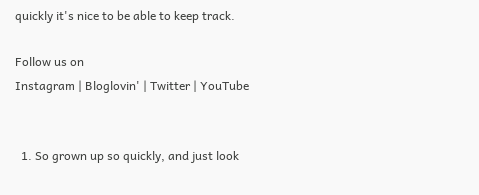quickly it's nice to be able to keep track.

Follow us on
Instagram | Bloglovin' | Twitter | YouTube


  1. So grown up so quickly, and just look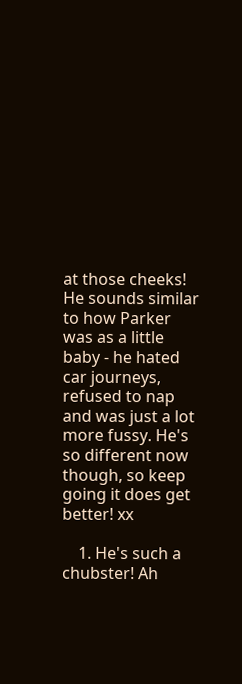at those cheeks! He sounds similar to how Parker was as a little baby - he hated car journeys, refused to nap and was just a lot more fussy. He's so different now though, so keep going it does get better! xx

    1. He's such a chubster! Ah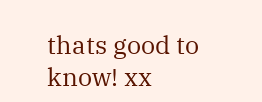thats good to know! xx